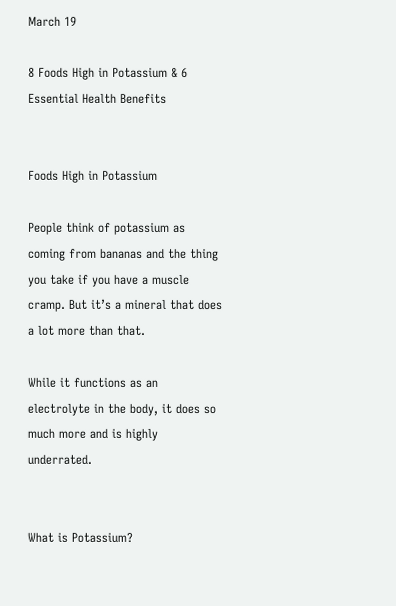March 19

8 Foods High in Potassium & 6 Essential Health Benefits


Foods High in Potassium

People think of potassium as coming from bananas and the thing you take if you have a muscle cramp. But it’s a mineral that does a lot more than that.

While it functions as an electrolyte in the body, it does so much more and is highly underrated.


What is Potassium?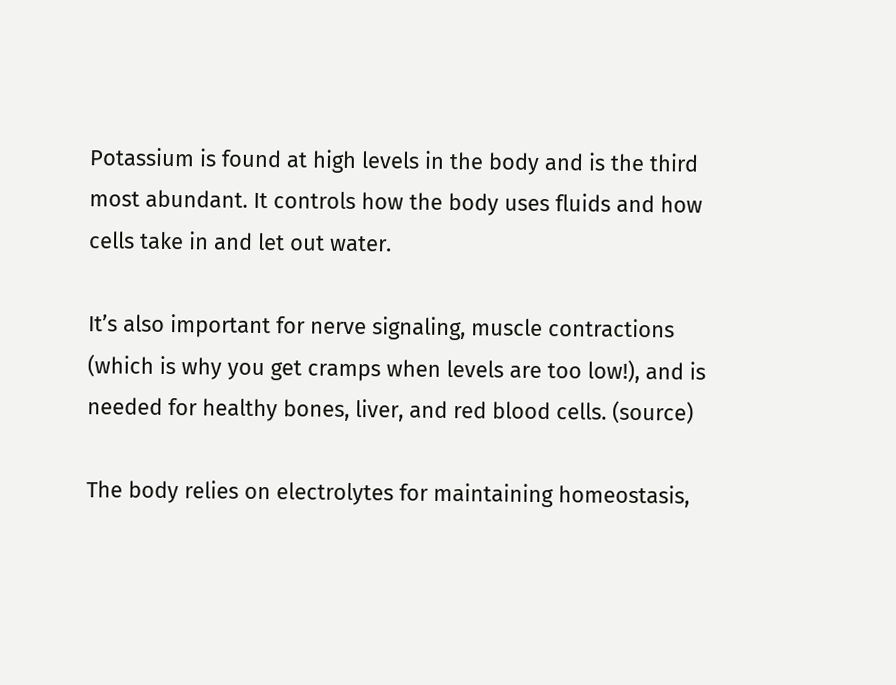Potassium is found at high levels in the body and is the third most abundant. It controls how the body uses fluids and how cells take in and let out water.

It’s also important for nerve signaling, muscle contractions (which is why you get cramps when levels are too low!), and is needed for healthy bones, liver, and red blood cells. (source)

The body relies on electrolytes for maintaining homeostasis,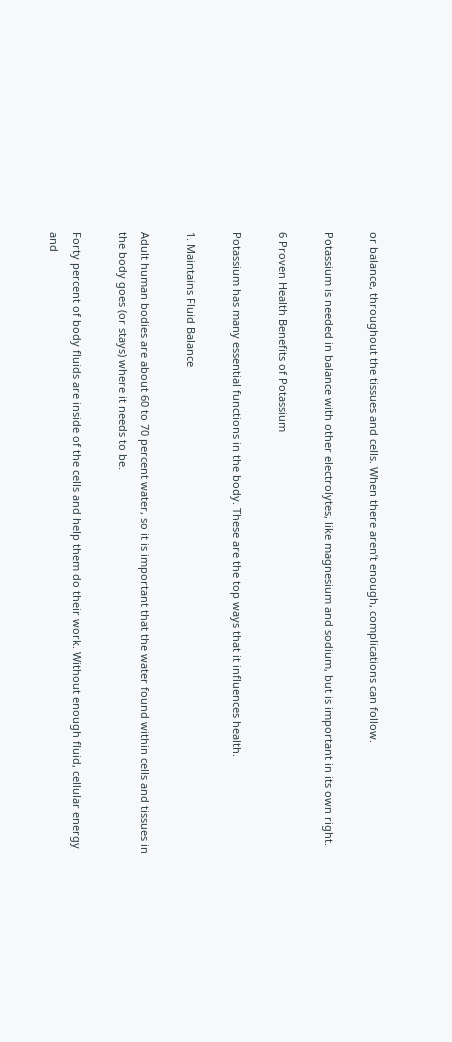or balance, throughout the tissues and cells. When there aren’t enough, complications can follow.

Potassium is needed in balance with other electrolytes, like magnesium and sodium, but is important in its own right.

6 Proven Health Benefits of Potassium

Potassium has many essential functions in the body. These are the top ways that it influences health.

1. Maintains Fluid Balance

Adult human bodies are about 60 to 70 percent water, so it is important that the water found within cells and tissues in the body goes (or stays) where it needs to be.

Forty percent of body fluids are inside of the cells and help them do their work. Without enough fluid, cellular energy and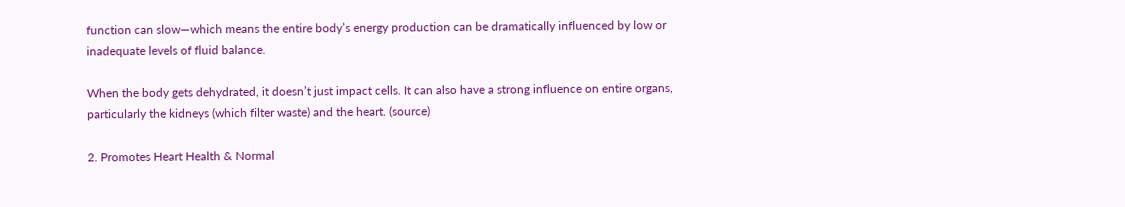function can slow—which means the entire body’s energy production can be dramatically influenced by low or inadequate levels of fluid balance.

When the body gets dehydrated, it doesn’t just impact cells. It can also have a strong influence on entire organs, particularly the kidneys (which filter waste) and the heart. (source)

2. Promotes Heart Health & Normal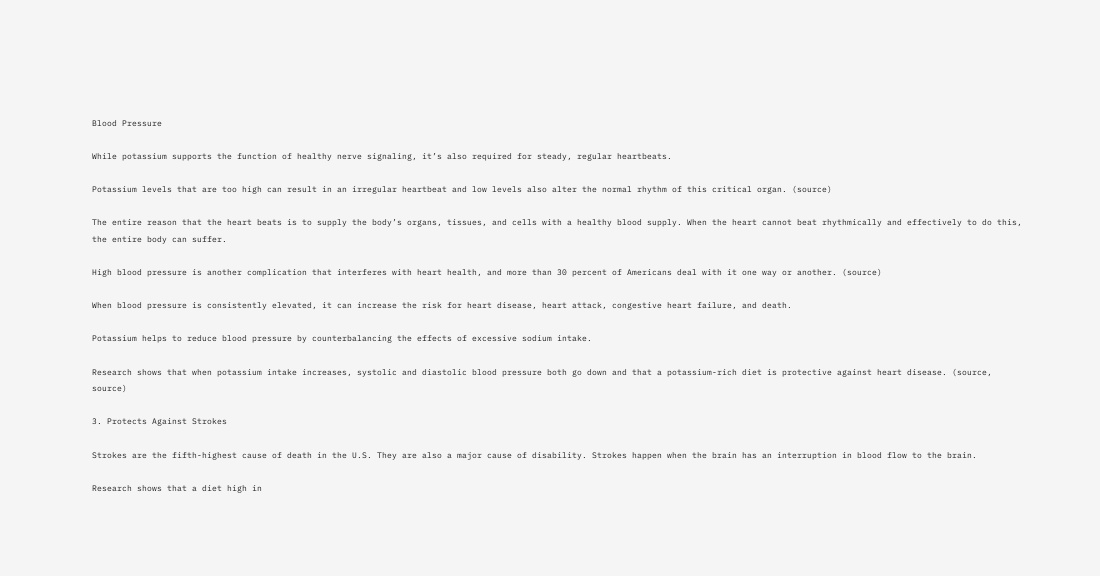Blood Pressure

While potassium supports the function of healthy nerve signaling, it’s also required for steady, regular heartbeats.

Potassium levels that are too high can result in an irregular heartbeat and low levels also alter the normal rhythm of this critical organ. (source)

The entire reason that the heart beats is to supply the body’s organs, tissues, and cells with a healthy blood supply. When the heart cannot beat rhythmically and effectively to do this, the entire body can suffer.

High blood pressure is another complication that interferes with heart health, and more than 30 percent of Americans deal with it one way or another. (source)

When blood pressure is consistently elevated, it can increase the risk for heart disease, heart attack, congestive heart failure, and death.

Potassium helps to reduce blood pressure by counterbalancing the effects of excessive sodium intake.

Research shows that when potassium intake increases, systolic and diastolic blood pressure both go down and that a potassium-rich diet is protective against heart disease. (source, source)

3. Protects Against Strokes

Strokes are the fifth-highest cause of death in the U.S. They are also a major cause of disability. Strokes happen when the brain has an interruption in blood flow to the brain.

Research shows that a diet high in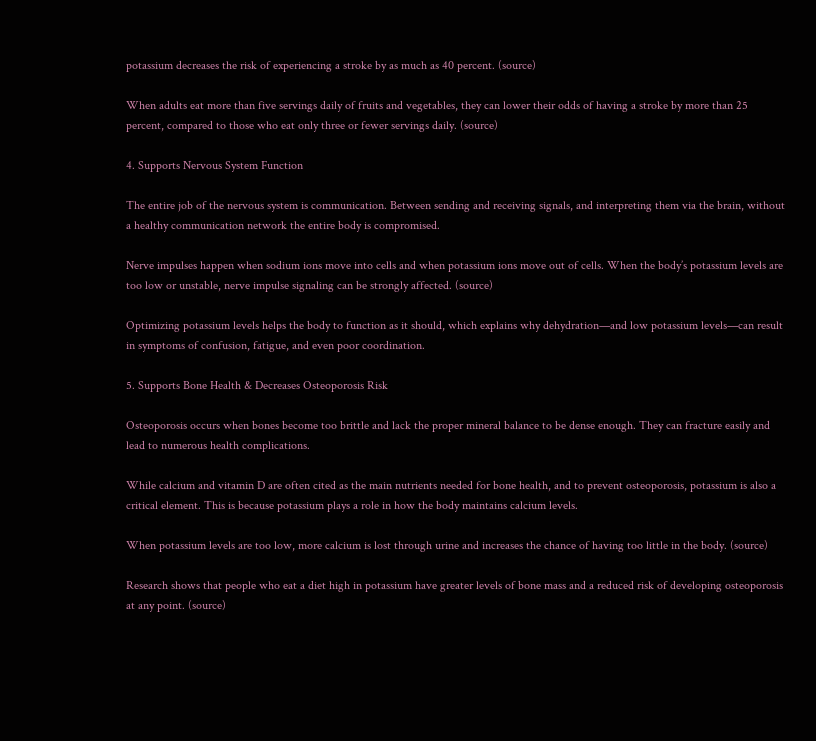potassium decreases the risk of experiencing a stroke by as much as 40 percent. (source)

When adults eat more than five servings daily of fruits and vegetables, they can lower their odds of having a stroke by more than 25 percent, compared to those who eat only three or fewer servings daily. (source)

4. Supports Nervous System Function

The entire job of the nervous system is communication. Between sending and receiving signals, and interpreting them via the brain, without a healthy communication network the entire body is compromised.

Nerve impulses happen when sodium ions move into cells and when potassium ions move out of cells. When the body’s potassium levels are too low or unstable, nerve impulse signaling can be strongly affected. (source)

Optimizing potassium levels helps the body to function as it should, which explains why dehydration—and low potassium levels—can result in symptoms of confusion, fatigue, and even poor coordination.

5. Supports Bone Health & Decreases Osteoporosis Risk

Osteoporosis occurs when bones become too brittle and lack the proper mineral balance to be dense enough. They can fracture easily and lead to numerous health complications.

While calcium and vitamin D are often cited as the main nutrients needed for bone health, and to prevent osteoporosis, potassium is also a critical element. This is because potassium plays a role in how the body maintains calcium levels.

When potassium levels are too low, more calcium is lost through urine and increases the chance of having too little in the body. (source)

Research shows that people who eat a diet high in potassium have greater levels of bone mass and a reduced risk of developing osteoporosis at any point. (source)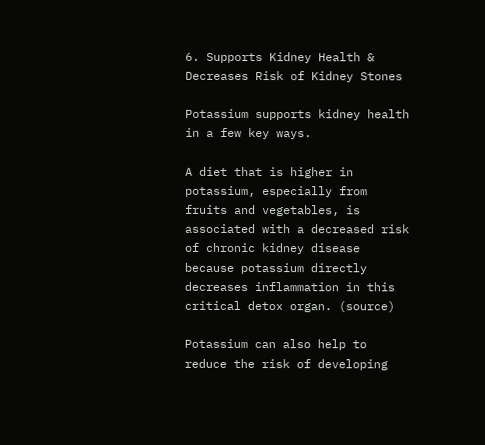6. Supports Kidney Health & Decreases Risk of Kidney Stones

Potassium supports kidney health in a few key ways.

A diet that is higher in potassium, especially from fruits and vegetables, is associated with a decreased risk of chronic kidney disease because potassium directly decreases inflammation in this critical detox organ. (source)

Potassium can also help to reduce the risk of developing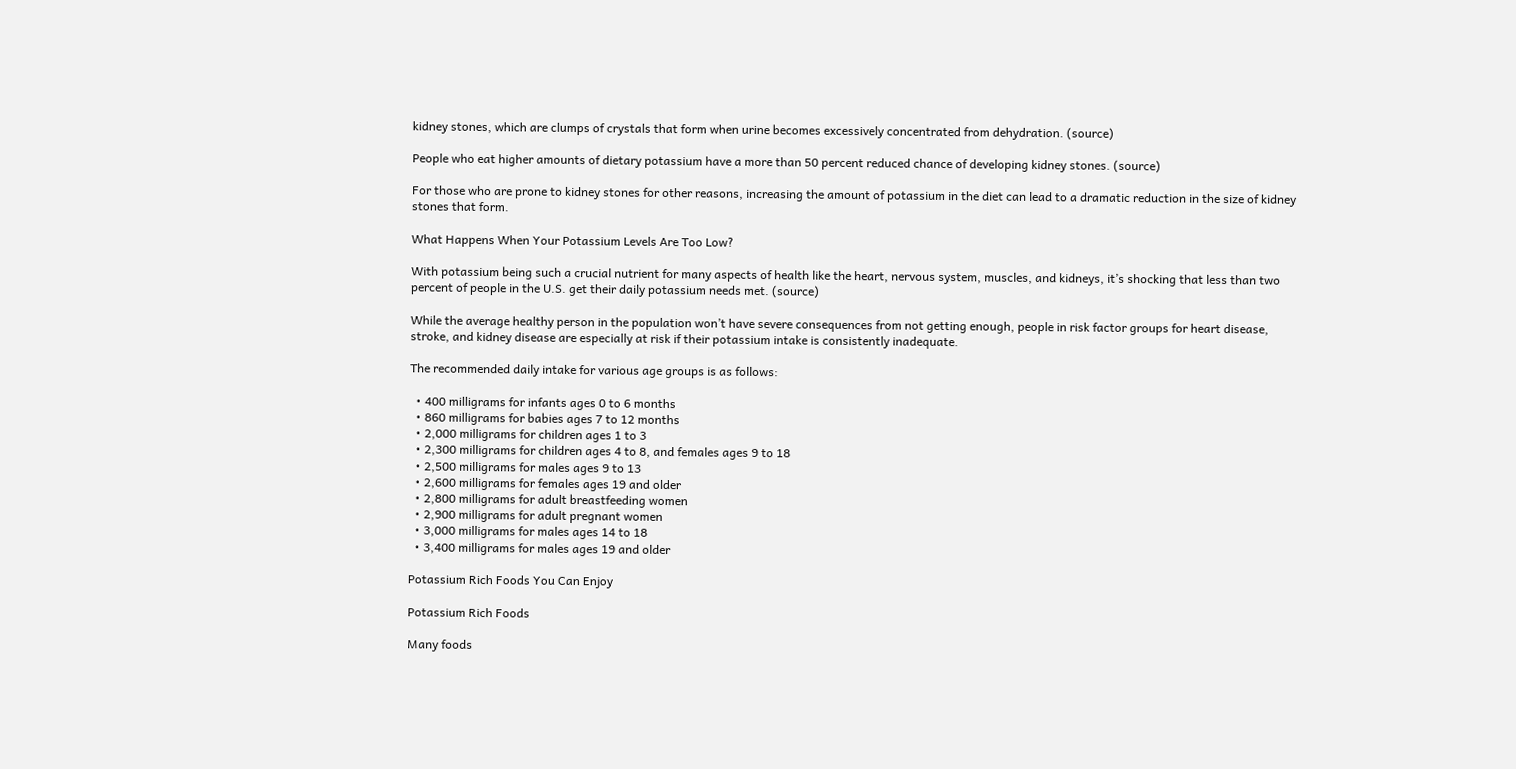kidney stones, which are clumps of crystals that form when urine becomes excessively concentrated from dehydration. (source)

People who eat higher amounts of dietary potassium have a more than 50 percent reduced chance of developing kidney stones. (source)

For those who are prone to kidney stones for other reasons, increasing the amount of potassium in the diet can lead to a dramatic reduction in the size of kidney stones that form.

What Happens When Your Potassium Levels Are Too Low?

With potassium being such a crucial nutrient for many aspects of health like the heart, nervous system, muscles, and kidneys, it’s shocking that less than two percent of people in the U.S. get their daily potassium needs met. (source)

While the average healthy person in the population won’t have severe consequences from not getting enough, people in risk factor groups for heart disease, stroke, and kidney disease are especially at risk if their potassium intake is consistently inadequate.

The recommended daily intake for various age groups is as follows:

  • 400 milligrams for infants ages 0 to 6 months
  • 860 milligrams for babies ages 7 to 12 months
  • 2,000 milligrams for children ages 1 to 3
  • 2,300 milligrams for children ages 4 to 8, and females ages 9 to 18
  • 2,500 milligrams for males ages 9 to 13
  • 2,600 milligrams for females ages 19 and older
  • 2,800 milligrams for adult breastfeeding women
  • 2,900 milligrams for adult pregnant women
  • 3,000 milligrams for males ages 14 to 18
  • 3,400 milligrams for males ages 19 and older

Potassium Rich Foods You Can Enjoy

Potassium Rich Foods

Many foods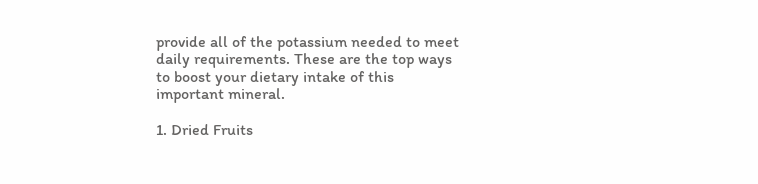provide all of the potassium needed to meet daily requirements. These are the top ways to boost your dietary intake of this important mineral.

1. Dried Fruits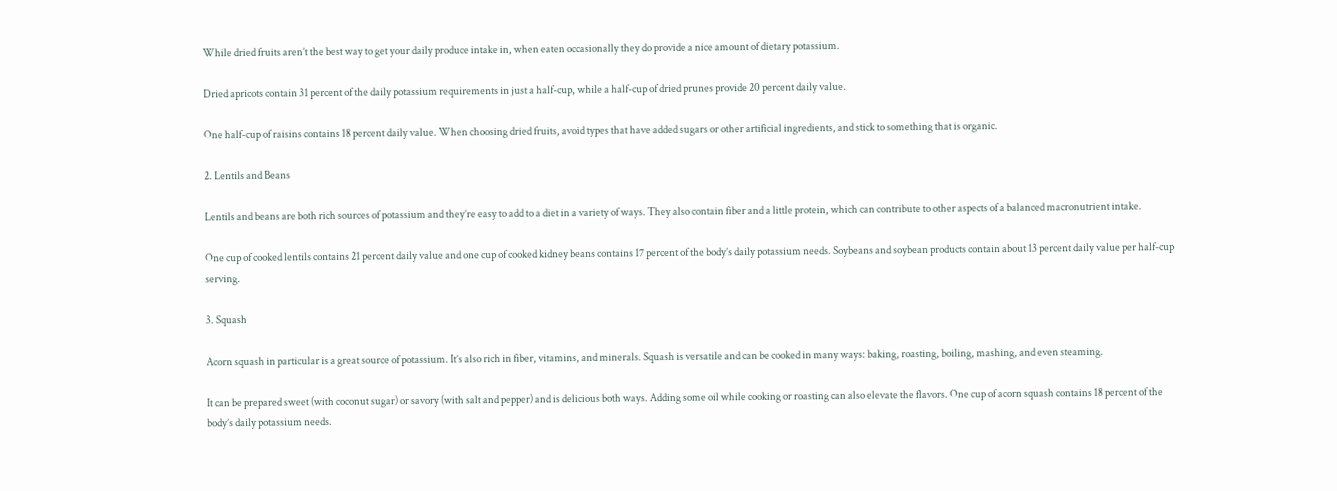While dried fruits aren’t the best way to get your daily produce intake in, when eaten occasionally they do provide a nice amount of dietary potassium.

Dried apricots contain 31 percent of the daily potassium requirements in just a half-cup, while a half-cup of dried prunes provide 20 percent daily value.

One half-cup of raisins contains 18 percent daily value. When choosing dried fruits, avoid types that have added sugars or other artificial ingredients, and stick to something that is organic.

2. Lentils and Beans

Lentils and beans are both rich sources of potassium and they’re easy to add to a diet in a variety of ways. They also contain fiber and a little protein, which can contribute to other aspects of a balanced macronutrient intake.

One cup of cooked lentils contains 21 percent daily value and one cup of cooked kidney beans contains 17 percent of the body’s daily potassium needs. Soybeans and soybean products contain about 13 percent daily value per half-cup serving.

3. Squash

Acorn squash in particular is a great source of potassium. It’s also rich in fiber, vitamins, and minerals. Squash is versatile and can be cooked in many ways: baking, roasting, boiling, mashing, and even steaming.

It can be prepared sweet (with coconut sugar) or savory (with salt and pepper) and is delicious both ways. Adding some oil while cooking or roasting can also elevate the flavors. One cup of acorn squash contains 18 percent of the body’s daily potassium needs.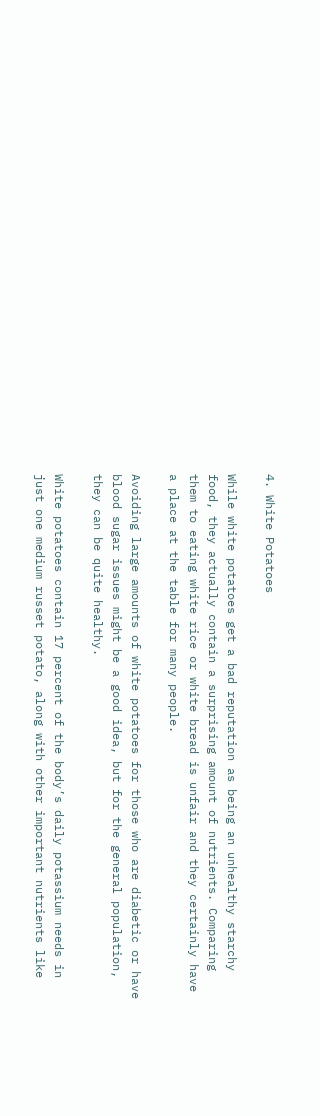4. White Potatoes

While white potatoes get a bad reputation as being an unhealthy starchy food, they actually contain a surprising amount of nutrients. Comparing them to eating white rice or white bread is unfair and they certainly have a place at the table for many people.

Avoiding large amounts of white potatoes for those who are diabetic or have blood sugar issues might be a good idea, but for the general population, they can be quite healthy.

White potatoes contain 17 percent of the body’s daily potassium needs in just one medium russet potato, along with other important nutrients like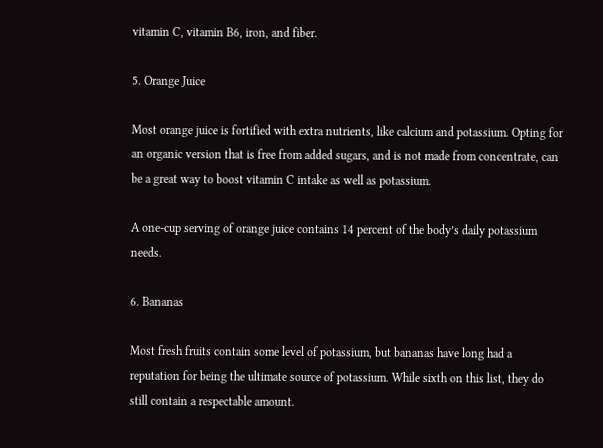vitamin C, vitamin B6, iron, and fiber.

5. Orange Juice

Most orange juice is fortified with extra nutrients, like calcium and potassium. Opting for an organic version that is free from added sugars, and is not made from concentrate, can be a great way to boost vitamin C intake as well as potassium.

A one-cup serving of orange juice contains 14 percent of the body’s daily potassium needs.

6. Bananas

Most fresh fruits contain some level of potassium, but bananas have long had a reputation for being the ultimate source of potassium. While sixth on this list, they do still contain a respectable amount.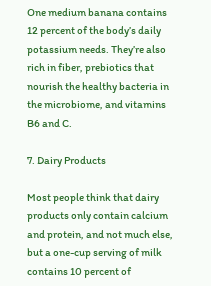One medium banana contains 12 percent of the body’s daily potassium needs. They’re also rich in fiber, prebiotics that nourish the healthy bacteria in the microbiome, and vitamins B6 and C.

7. Dairy Products

Most people think that dairy products only contain calcium and protein, and not much else, but a one-cup serving of milk contains 10 percent of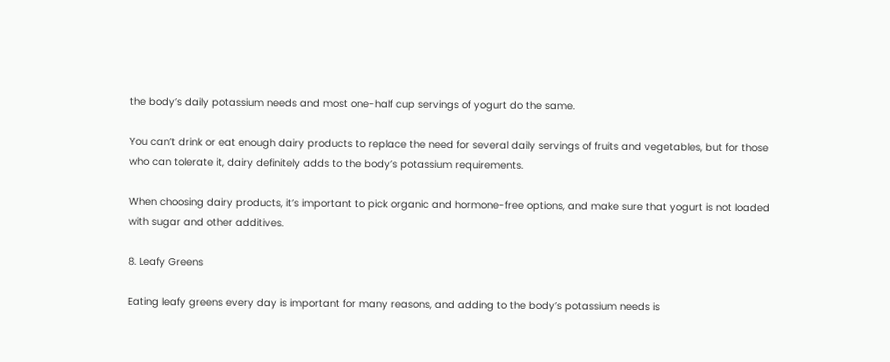the body’s daily potassium needs and most one-half cup servings of yogurt do the same.

You can’t drink or eat enough dairy products to replace the need for several daily servings of fruits and vegetables, but for those who can tolerate it, dairy definitely adds to the body’s potassium requirements.

When choosing dairy products, it’s important to pick organic and hormone-free options, and make sure that yogurt is not loaded with sugar and other additives.

8. Leafy Greens

Eating leafy greens every day is important for many reasons, and adding to the body’s potassium needs is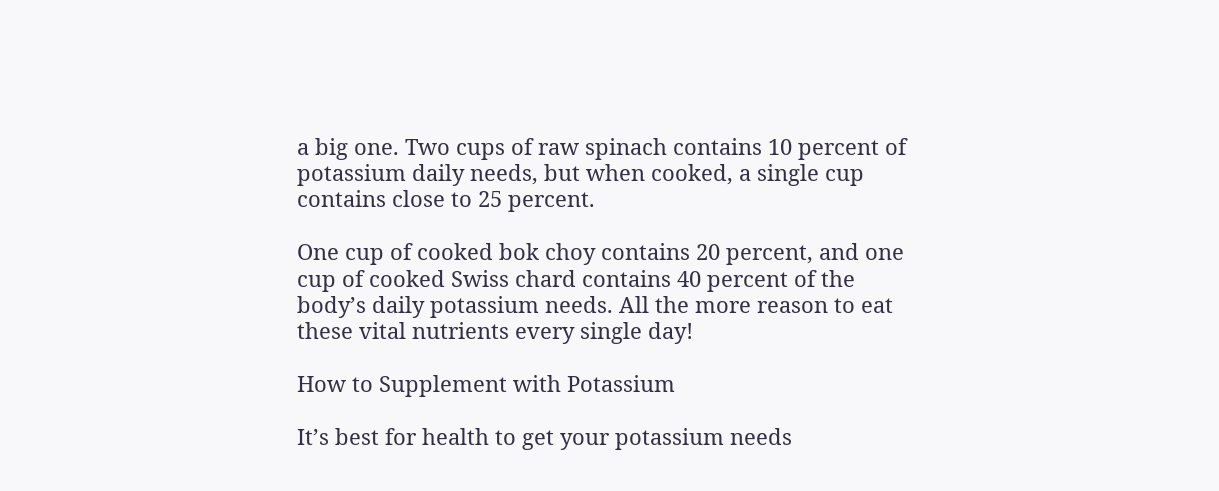a big one. Two cups of raw spinach contains 10 percent of potassium daily needs, but when cooked, a single cup contains close to 25 percent.

One cup of cooked bok choy contains 20 percent, and one cup of cooked Swiss chard contains 40 percent of the body’s daily potassium needs. All the more reason to eat these vital nutrients every single day!

How to Supplement with Potassium

It’s best for health to get your potassium needs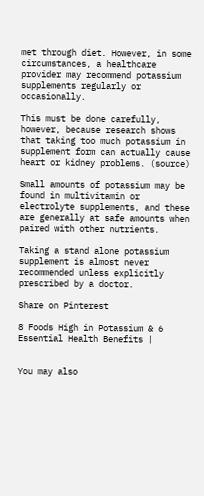met through diet. However, in some circumstances, a healthcare provider may recommend potassium supplements regularly or occasionally.

This must be done carefully, however, because research shows that taking too much potassium in supplement form can actually cause heart or kidney problems. (source)

Small amounts of potassium may be found in multivitamin or electrolyte supplements, and these are generally at safe amounts when paired with other nutrients.

Taking a stand alone potassium supplement is almost never recommended unless explicitly prescribed by a doctor.

Share on Pinterest

8 Foods High in Potassium & 6 Essential Health Benefits |


You may also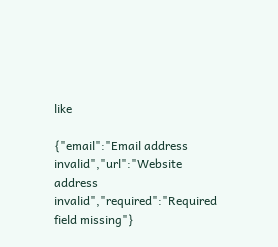like

{"email":"Email address invalid","url":"Website address invalid","required":"Required field missing"}